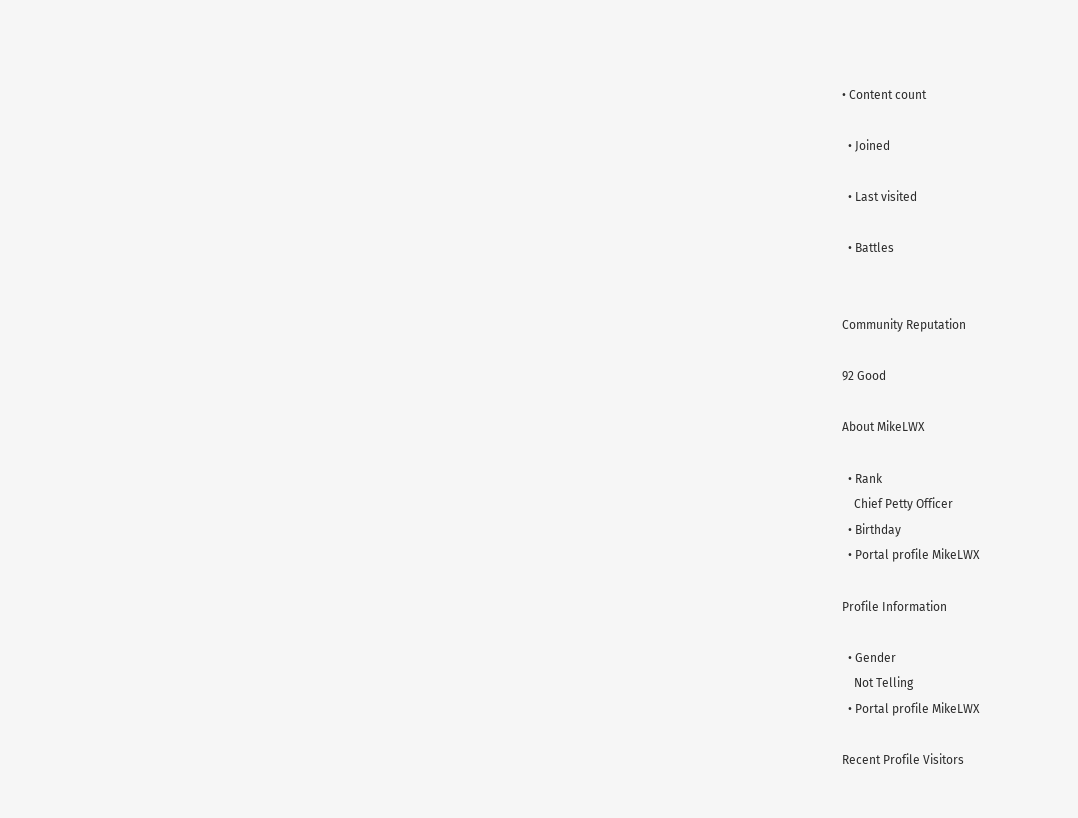• Content count

  • Joined

  • Last visited

  • Battles


Community Reputation

92 Good

About MikeLWX

  • Rank
    Chief Petty Officer
  • Birthday
  • Portal profile MikeLWX

Profile Information

  • Gender
    Not Telling
  • Portal profile MikeLWX

Recent Profile Visitors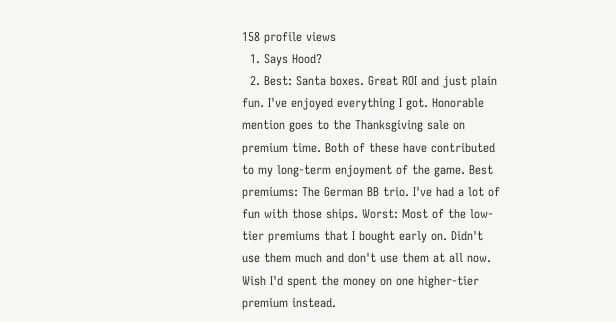158 profile views
  1. Says Hood?
  2. Best: Santa boxes. Great ROI and just plain fun. I've enjoyed everything I got. Honorable mention goes to the Thanksgiving sale on premium time. Both of these have contributed to my long-term enjoyment of the game. Best premiums: The German BB trio. I've had a lot of fun with those ships. Worst: Most of the low-tier premiums that I bought early on. Didn't use them much and don't use them at all now. Wish I'd spent the money on one higher-tier premium instead.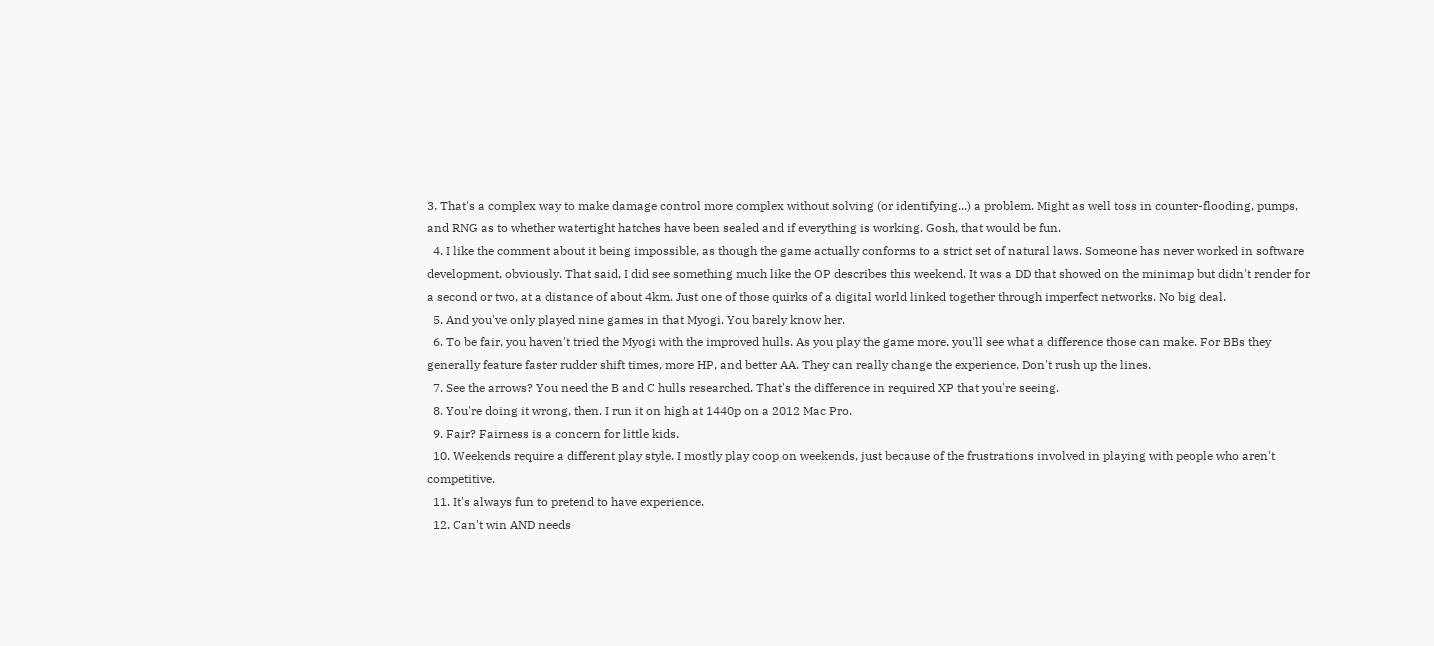3. That's a complex way to make damage control more complex without solving (or identifying...) a problem. Might as well toss in counter-flooding, pumps, and RNG as to whether watertight hatches have been sealed and if everything is working. Gosh, that would be fun.
  4. I like the comment about it being impossible, as though the game actually conforms to a strict set of natural laws. Someone has never worked in software development, obviously. That said, I did see something much like the OP describes this weekend. It was a DD that showed on the minimap but didn't render for a second or two, at a distance of about 4km. Just one of those quirks of a digital world linked together through imperfect networks. No big deal.
  5. And you've only played nine games in that Myogi. You barely know her.
  6. To be fair, you haven't tried the Myogi with the improved hulls. As you play the game more, you'll see what a difference those can make. For BBs they generally feature faster rudder shift times, more HP, and better AA. They can really change the experience. Don't rush up the lines.
  7. See the arrows? You need the B and C hulls researched. That's the difference in required XP that you're seeing.
  8. You're doing it wrong, then. I run it on high at 1440p on a 2012 Mac Pro.
  9. Fair? Fairness is a concern for little kids.
  10. Weekends require a different play style. I mostly play coop on weekends, just because of the frustrations involved in playing with people who aren't competitive.
  11. It's always fun to pretend to have experience.
  12. Can't win AND needs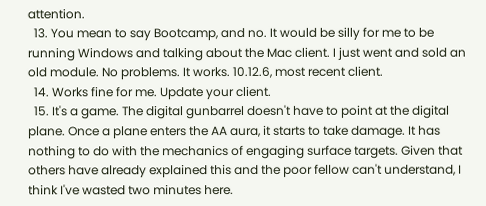attention.
  13. You mean to say Bootcamp, and no. It would be silly for me to be running Windows and talking about the Mac client. I just went and sold an old module. No problems. It works. 10.12.6, most recent client.
  14. Works fine for me. Update your client.
  15. It's a game. The digital gunbarrel doesn't have to point at the digital plane. Once a plane enters the AA aura, it starts to take damage. It has nothing to do with the mechanics of engaging surface targets. Given that others have already explained this and the poor fellow can't understand, I think I've wasted two minutes here.